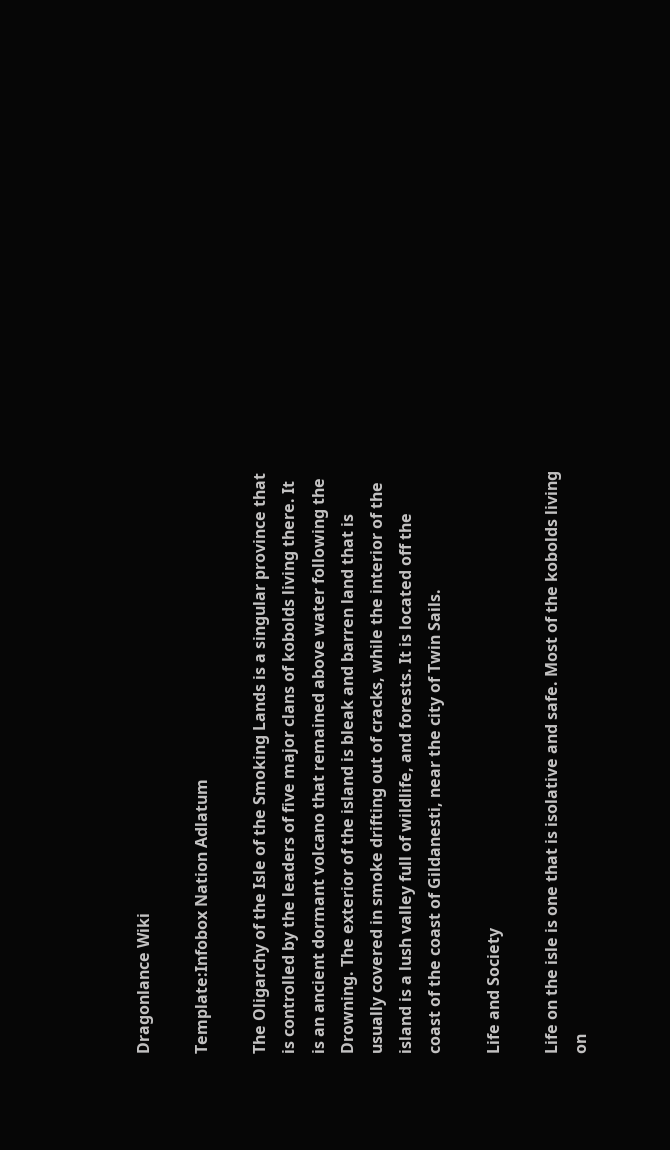Dragonlance Wiki

Template:Infobox Nation Adlatum

The Oligarchy of the Isle of the Smoking Lands is a singular province that is controlled by the leaders of five major clans of kobolds living there. It is an ancient dormant volcano that remained above water following the Drowning. The exterior of the island is bleak and barren land that is usually covered in smoke drifting out of cracks, while the interior of the island is a lush valley full of wildlife, and forests. It is located off the coast of the coast of Gildanesti, near the city of Twin Sails.

Life and Society

Life on the isle is one that is isolative and safe. Most of the kobolds living on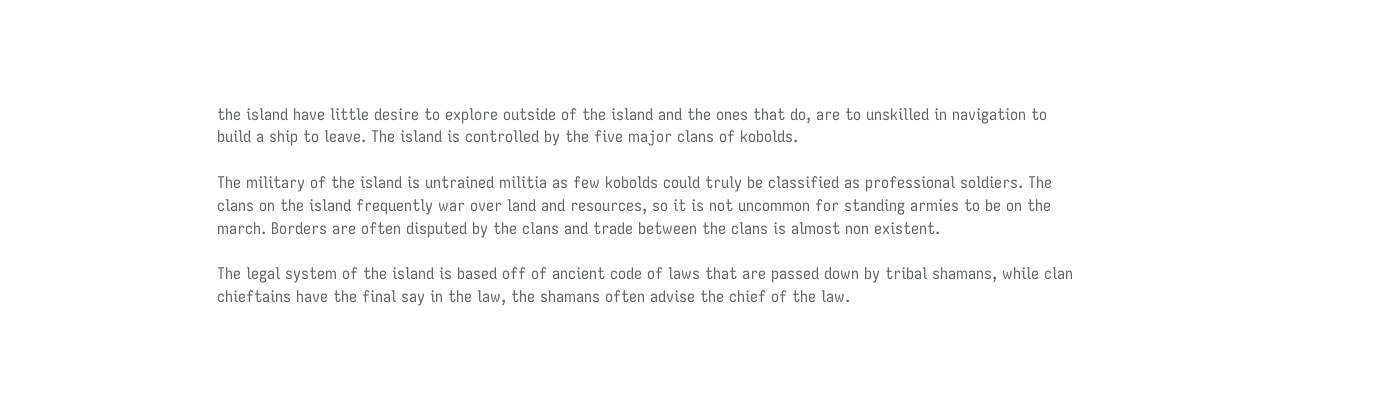the island have little desire to explore outside of the island and the ones that do, are to unskilled in navigation to build a ship to leave. The island is controlled by the five major clans of kobolds.

The military of the island is untrained militia as few kobolds could truly be classified as professional soldiers. The clans on the island frequently war over land and resources, so it is not uncommon for standing armies to be on the march. Borders are often disputed by the clans and trade between the clans is almost non existent.

The legal system of the island is based off of ancient code of laws that are passed down by tribal shamans, while clan chieftains have the final say in the law, the shamans often advise the chief of the law.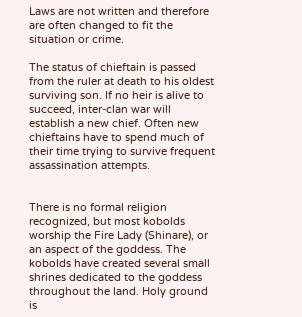Laws are not written and therefore are often changed to fit the situation or crime.

The status of chieftain is passed from the ruler at death to his oldest surviving son. If no heir is alive to succeed, inter-clan war will establish a new chief. Often new chieftains have to spend much of their time trying to survive frequent assassination attempts.


There is no formal religion recognized, but most kobolds worship the Fire Lady (Shinare), or an aspect of the goddess. The kobolds have created several small shrines dedicated to the goddess throughout the land. Holy ground is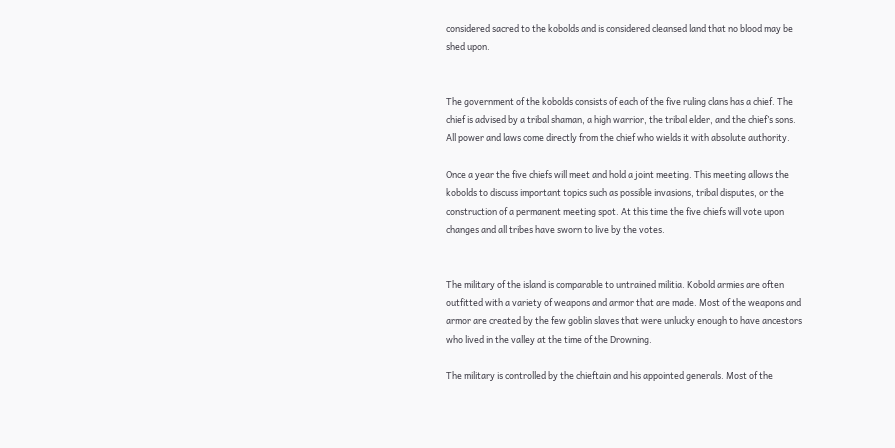considered sacred to the kobolds and is considered cleansed land that no blood may be shed upon.


The government of the kobolds consists of each of the five ruling clans has a chief. The chief is advised by a tribal shaman, a high warrior, the tribal elder, and the chief’s sons. All power and laws come directly from the chief who wields it with absolute authority.

Once a year the five chiefs will meet and hold a joint meeting. This meeting allows the kobolds to discuss important topics such as possible invasions, tribal disputes, or the construction of a permanent meeting spot. At this time the five chiefs will vote upon changes and all tribes have sworn to live by the votes.


The military of the island is comparable to untrained militia. Kobold armies are often outfitted with a variety of weapons and armor that are made. Most of the weapons and armor are created by the few goblin slaves that were unlucky enough to have ancestors who lived in the valley at the time of the Drowning.

The military is controlled by the chieftain and his appointed generals. Most of the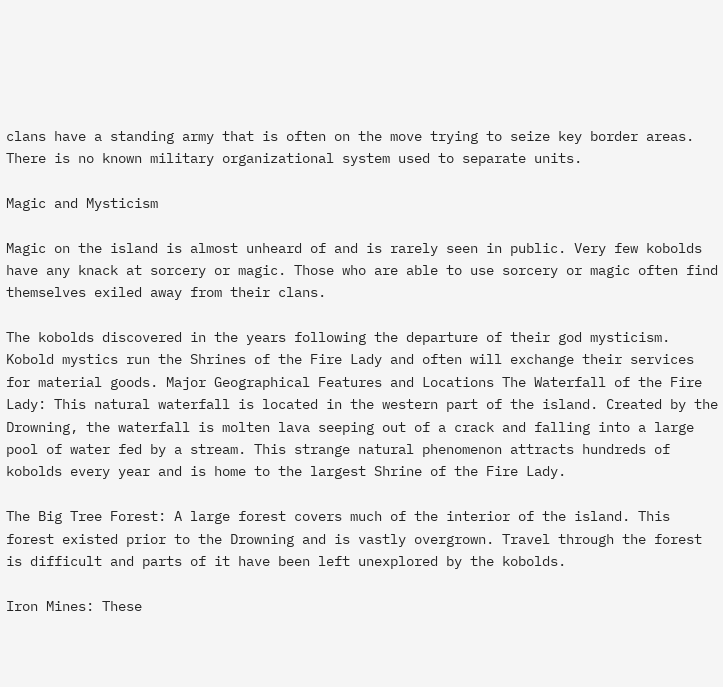clans have a standing army that is often on the move trying to seize key border areas. There is no known military organizational system used to separate units.

Magic and Mysticism

Magic on the island is almost unheard of and is rarely seen in public. Very few kobolds have any knack at sorcery or magic. Those who are able to use sorcery or magic often find themselves exiled away from their clans.

The kobolds discovered in the years following the departure of their god mysticism. Kobold mystics run the Shrines of the Fire Lady and often will exchange their services for material goods. Major Geographical Features and Locations The Waterfall of the Fire Lady: This natural waterfall is located in the western part of the island. Created by the Drowning, the waterfall is molten lava seeping out of a crack and falling into a large pool of water fed by a stream. This strange natural phenomenon attracts hundreds of kobolds every year and is home to the largest Shrine of the Fire Lady.

The Big Tree Forest: A large forest covers much of the interior of the island. This forest existed prior to the Drowning and is vastly overgrown. Travel through the forest is difficult and parts of it have been left unexplored by the kobolds.

Iron Mines: These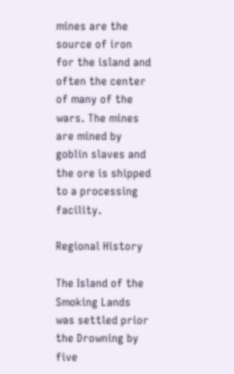mines are the source of iron for the island and often the center of many of the wars. The mines are mined by goblin slaves and the ore is shipped to a processing facility.

Regional History

The Island of the Smoking Lands was settled prior the Drowning by five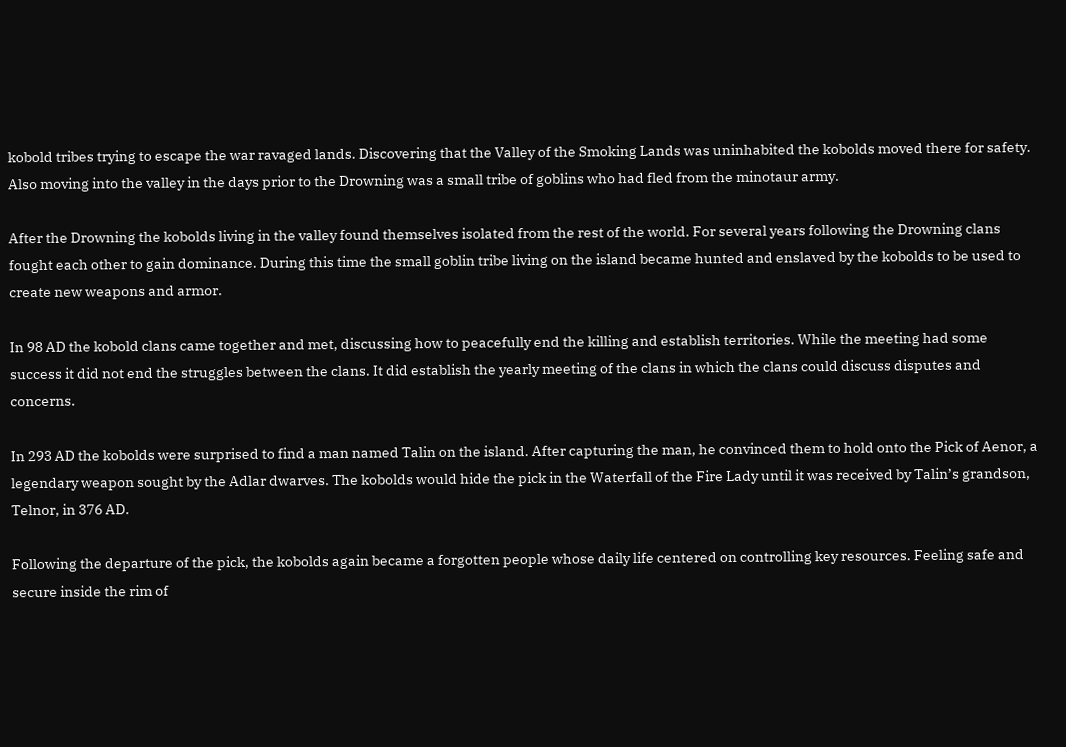kobold tribes trying to escape the war ravaged lands. Discovering that the Valley of the Smoking Lands was uninhabited the kobolds moved there for safety. Also moving into the valley in the days prior to the Drowning was a small tribe of goblins who had fled from the minotaur army.

After the Drowning the kobolds living in the valley found themselves isolated from the rest of the world. For several years following the Drowning clans fought each other to gain dominance. During this time the small goblin tribe living on the island became hunted and enslaved by the kobolds to be used to create new weapons and armor.

In 98 AD the kobold clans came together and met, discussing how to peacefully end the killing and establish territories. While the meeting had some success it did not end the struggles between the clans. It did establish the yearly meeting of the clans in which the clans could discuss disputes and concerns.

In 293 AD the kobolds were surprised to find a man named Talin on the island. After capturing the man, he convinced them to hold onto the Pick of Aenor, a legendary weapon sought by the Adlar dwarves. The kobolds would hide the pick in the Waterfall of the Fire Lady until it was received by Talin’s grandson, Telnor, in 376 AD.

Following the departure of the pick, the kobolds again became a forgotten people whose daily life centered on controlling key resources. Feeling safe and secure inside the rim of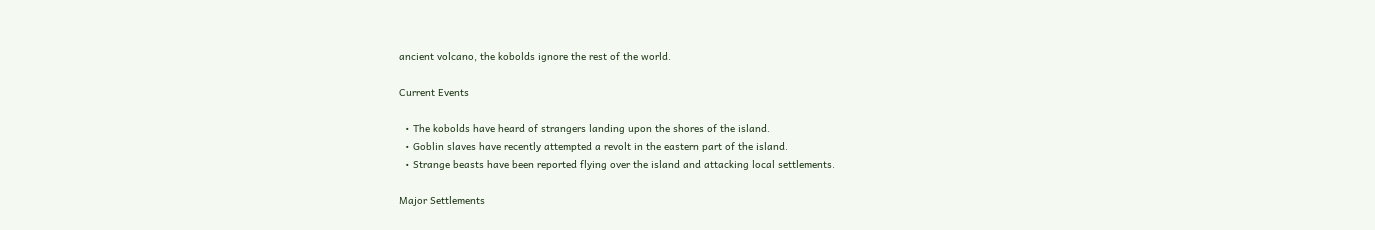ancient volcano, the kobolds ignore the rest of the world.

Current Events

  • The kobolds have heard of strangers landing upon the shores of the island.
  • Goblin slaves have recently attempted a revolt in the eastern part of the island.
  • Strange beasts have been reported flying over the island and attacking local settlements.

Major Settlements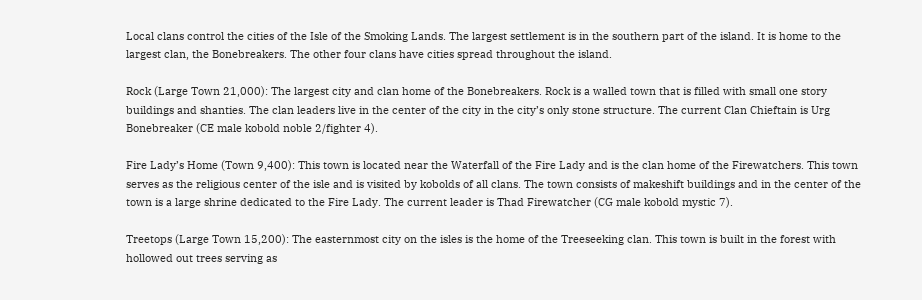Local clans control the cities of the Isle of the Smoking Lands. The largest settlement is in the southern part of the island. It is home to the largest clan, the Bonebreakers. The other four clans have cities spread throughout the island.

Rock (Large Town 21,000): The largest city and clan home of the Bonebreakers. Rock is a walled town that is filled with small one story buildings and shanties. The clan leaders live in the center of the city in the city’s only stone structure. The current Clan Chieftain is Urg Bonebreaker (CE male kobold noble 2/fighter 4).

Fire Lady’s Home (Town 9,400): This town is located near the Waterfall of the Fire Lady and is the clan home of the Firewatchers. This town serves as the religious center of the isle and is visited by kobolds of all clans. The town consists of makeshift buildings and in the center of the town is a large shrine dedicated to the Fire Lady. The current leader is Thad Firewatcher (CG male kobold mystic 7).

Treetops (Large Town 15,200): The easternmost city on the isles is the home of the Treeseeking clan. This town is built in the forest with hollowed out trees serving as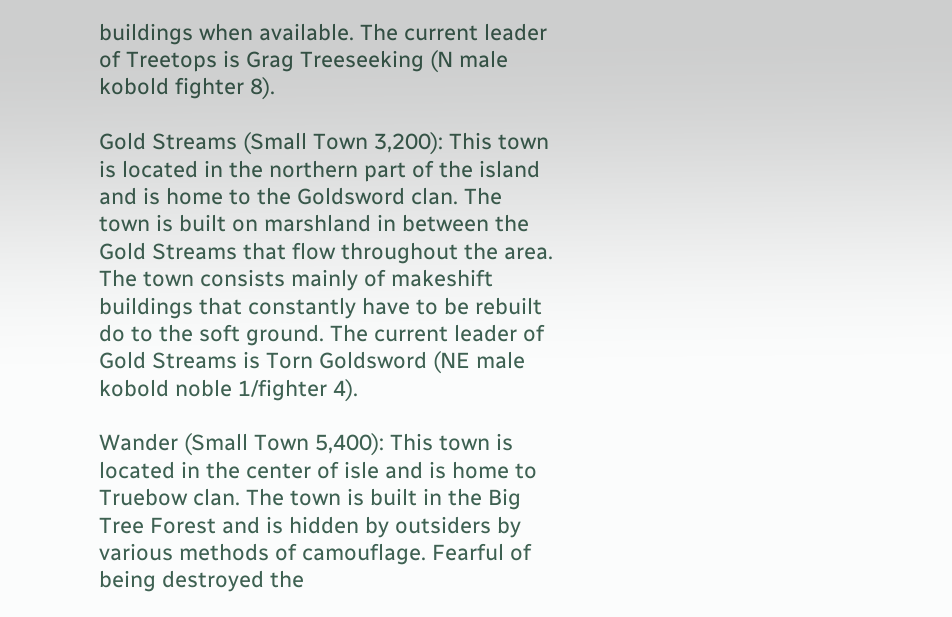buildings when available. The current leader of Treetops is Grag Treeseeking (N male kobold fighter 8).

Gold Streams (Small Town 3,200): This town is located in the northern part of the island and is home to the Goldsword clan. The town is built on marshland in between the Gold Streams that flow throughout the area. The town consists mainly of makeshift buildings that constantly have to be rebuilt do to the soft ground. The current leader of Gold Streams is Torn Goldsword (NE male kobold noble 1/fighter 4).

Wander (Small Town 5,400): This town is located in the center of isle and is home to Truebow clan. The town is built in the Big Tree Forest and is hidden by outsiders by various methods of camouflage. Fearful of being destroyed the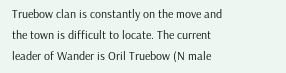Truebow clan is constantly on the move and the town is difficult to locate. The current leader of Wander is Oril Truebow (N male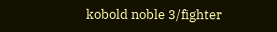kobold noble 3/fighter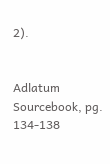2).


Adlatum Sourcebook, pg. 134-138